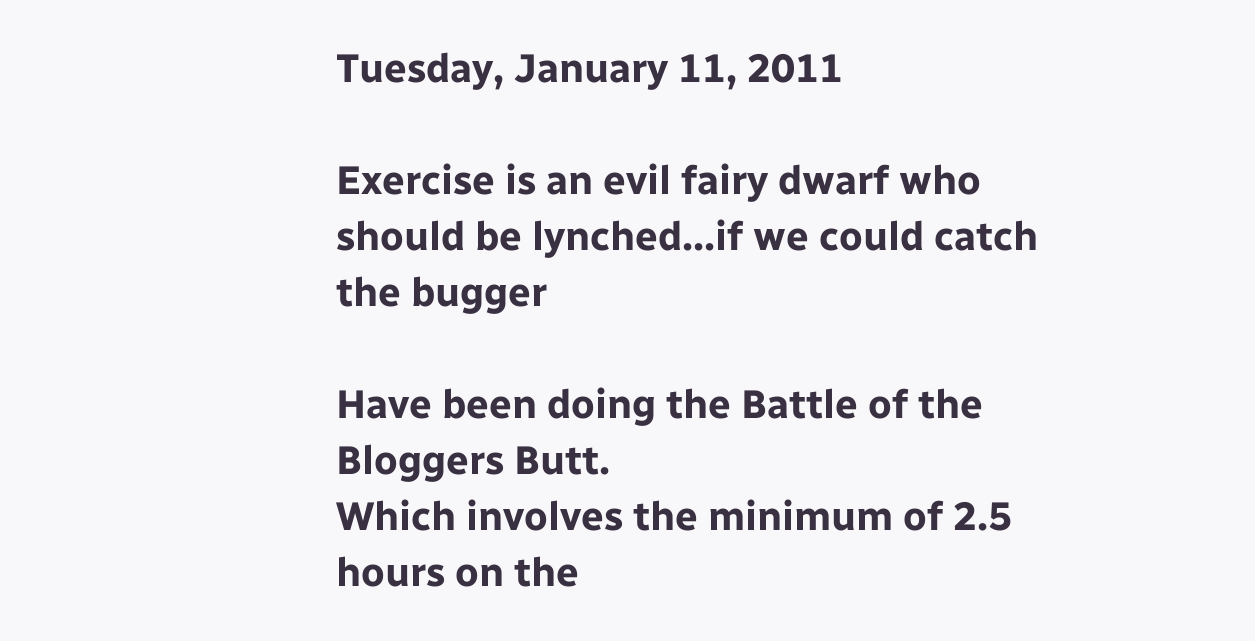Tuesday, January 11, 2011

Exercise is an evil fairy dwarf who should be lynched...if we could catch the bugger

Have been doing the Battle of the Bloggers Butt.
Which involves the minimum of 2.5 hours on the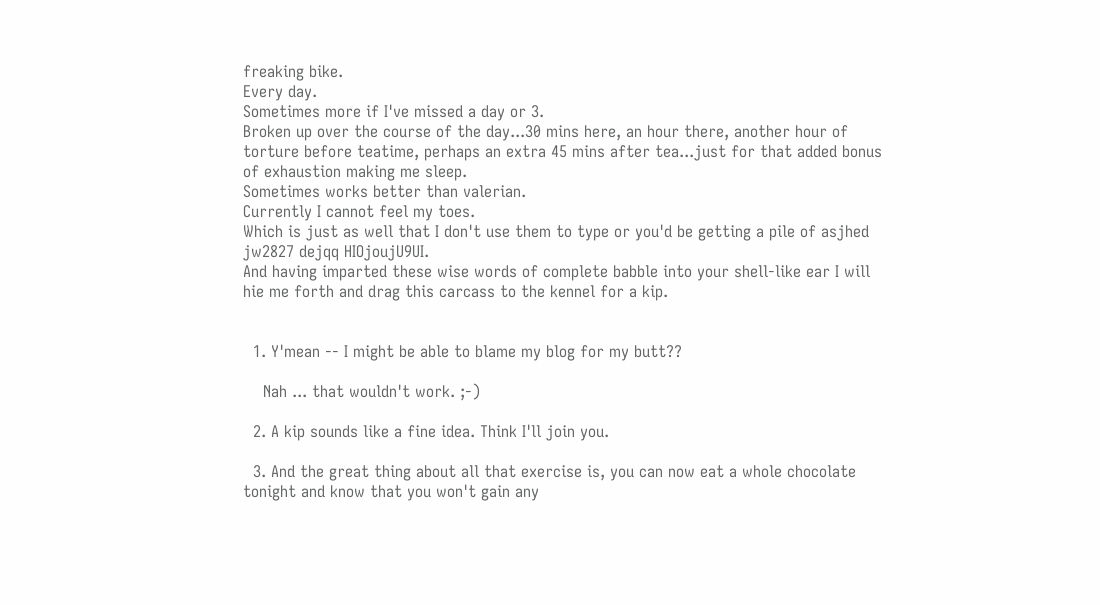freaking bike.
Every day.
Sometimes more if I've missed a day or 3.
Broken up over the course of the day...30 mins here, an hour there, another hour of torture before teatime, perhaps an extra 45 mins after tea...just for that added bonus of exhaustion making me sleep.
Sometimes works better than valerian.
Currently I cannot feel my toes.
Which is just as well that I don't use them to type or you'd be getting a pile of asjhed jw2827 dejqq HIOjoujU9UI.
And having imparted these wise words of complete babble into your shell-like ear I will hie me forth and drag this carcass to the kennel for a kip.


  1. Y'mean -- I might be able to blame my blog for my butt??

    Nah ... that wouldn't work. ;-)

  2. A kip sounds like a fine idea. Think I'll join you.

  3. And the great thing about all that exercise is, you can now eat a whole chocolate tonight and know that you won't gain any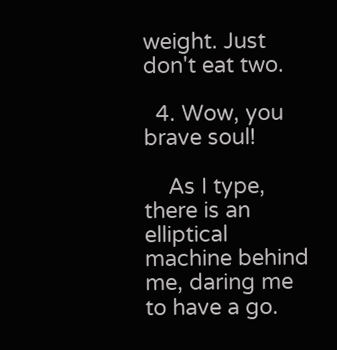weight. Just don't eat two.

  4. Wow, you brave soul!

    As I type, there is an elliptical machine behind me, daring me to have a go.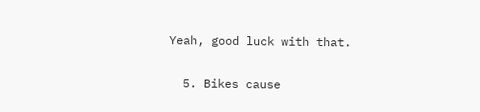Yeah, good luck with that.

  5. Bikes cause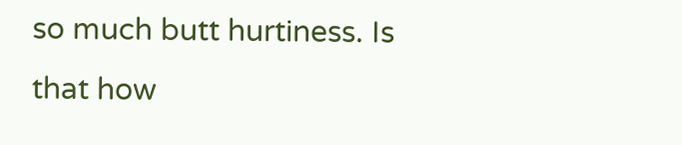so much butt hurtiness. Is that how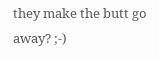they make the butt go away? ;-)